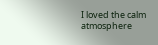I loved the calm atmosphere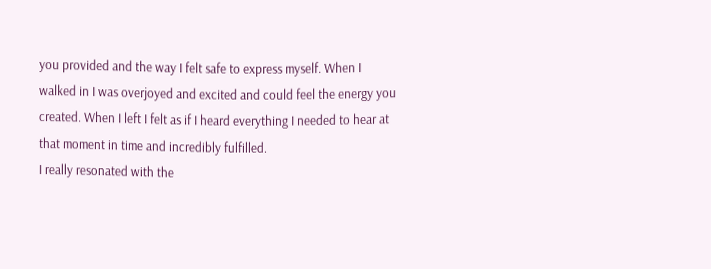you provided and the way I felt safe to express myself. When I walked in I was overjoyed and excited and could feel the energy you created. When I left I felt as if I heard everything I needed to hear at that moment in time and incredibly fulfilled.
I really resonated with the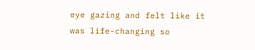eye gazing and felt like it was life-changing so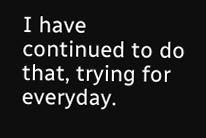I have
continued to do that, trying for everyday.